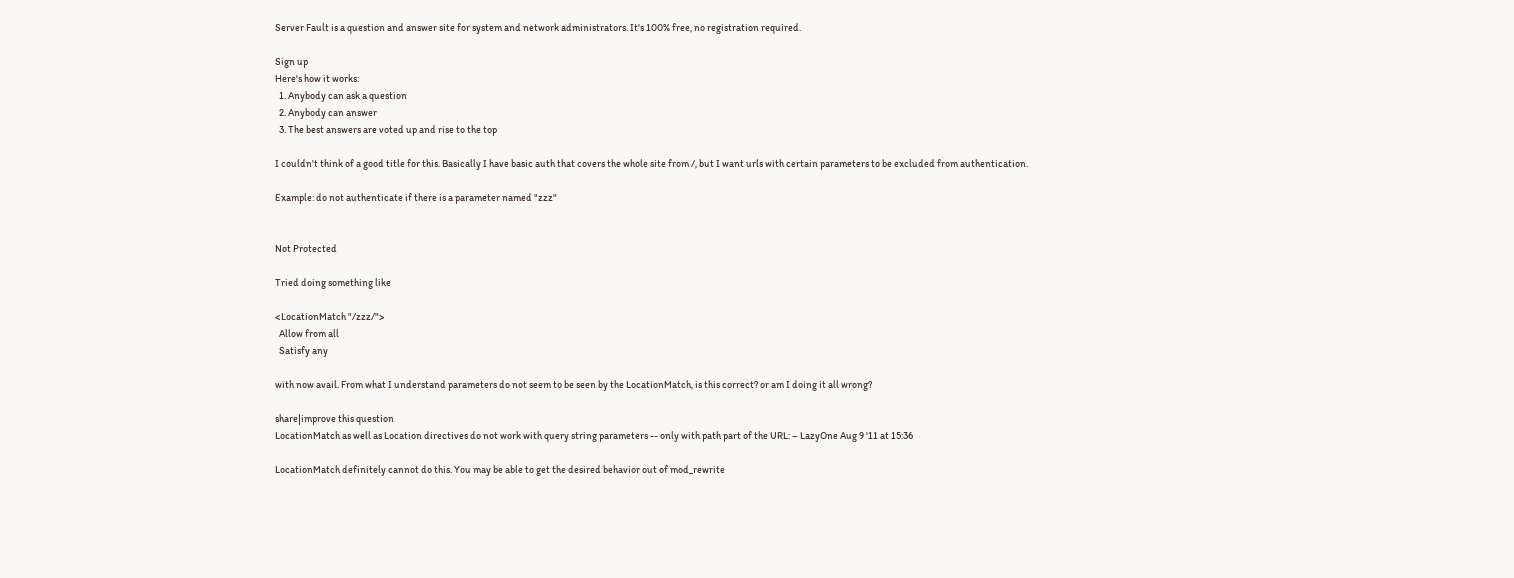Server Fault is a question and answer site for system and network administrators. It's 100% free, no registration required.

Sign up
Here's how it works:
  1. Anybody can ask a question
  2. Anybody can answer
  3. The best answers are voted up and rise to the top

I couldn't think of a good title for this. Basically I have basic auth that covers the whole site from /, but I want urls with certain parameters to be excluded from authentication.

Example: do not authenticate if there is a parameter named "zzz"


Not Protected

Tried doing something like

<LocationMatch "/zzz/">
  Allow from all
  Satisfy any

with now avail. From what I understand parameters do not seem to be seen by the LocationMatch, is this correct? or am I doing it all wrong?

share|improve this question
LocationMatch as well as Location directives do not work with query string parameters -- only with path part of the URL: – LazyOne Aug 9 '11 at 15:36

LocationMatch definitely cannot do this. You may be able to get the desired behavior out of mod_rewrite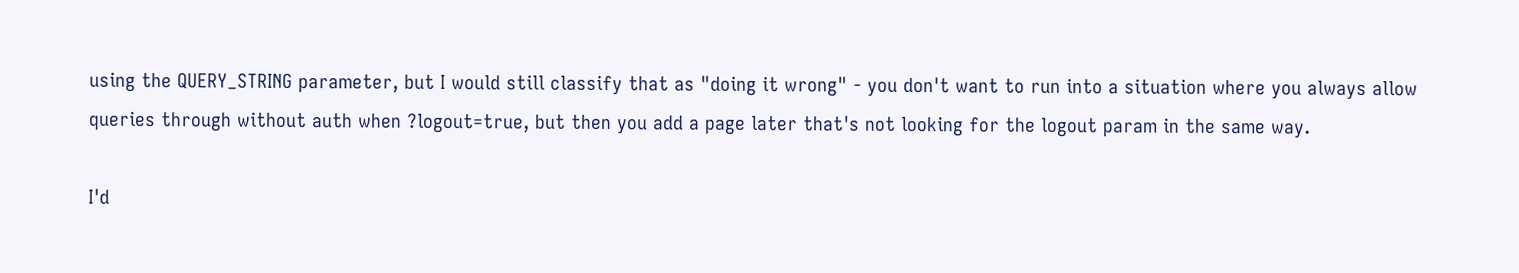using the QUERY_STRING parameter, but I would still classify that as "doing it wrong" - you don't want to run into a situation where you always allow queries through without auth when ?logout=true, but then you add a page later that's not looking for the logout param in the same way.

I'd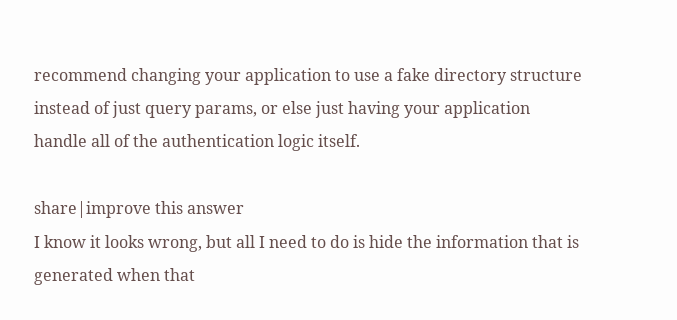recommend changing your application to use a fake directory structure instead of just query params, or else just having your application handle all of the authentication logic itself.

share|improve this answer
I know it looks wrong, but all I need to do is hide the information that is generated when that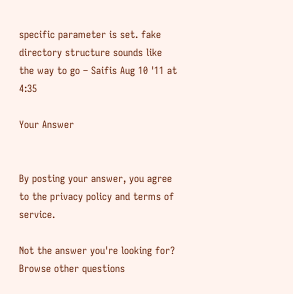specific parameter is set. fake directory structure sounds like the way to go – Saifis Aug 10 '11 at 4:35

Your Answer


By posting your answer, you agree to the privacy policy and terms of service.

Not the answer you're looking for? Browse other questions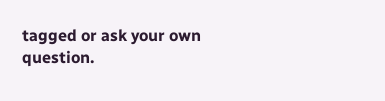tagged or ask your own question.